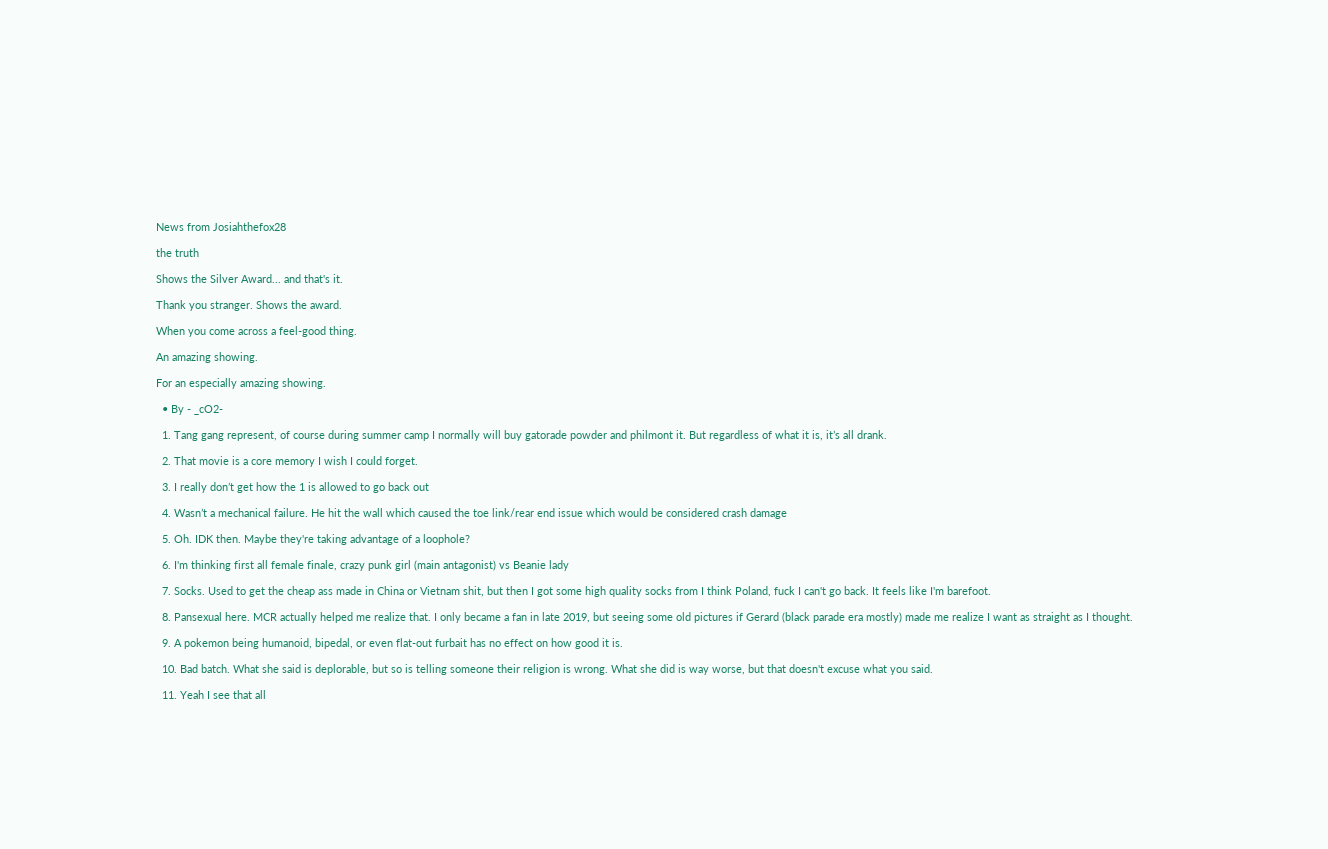News from Josiahthefox28

the truth

Shows the Silver Award... and that's it.

Thank you stranger. Shows the award.

When you come across a feel-good thing.

An amazing showing.

For an especially amazing showing.

  • By - _cO2-

  1. Tang gang represent, of course during summer camp I normally will buy gatorade powder and philmont it. But regardless of what it is, it’s all drank.

  2. That movie is a core memory I wish I could forget.

  3. I really don’t get how the 1 is allowed to go back out

  4. Wasn’t a mechanical failure. He hit the wall which caused the toe link/rear end issue which would be considered crash damage

  5. Oh. IDK then. Maybe they're taking advantage of a loophole?

  6. I'm thinking first all female finale, crazy punk girl (main antagonist) vs Beanie lady

  7. Socks. Used to get the cheap ass made in China or Vietnam shit, but then I got some high quality socks from I think Poland, fuck I can't go back. It feels like I'm barefoot.

  8. Pansexual here. MCR actually helped me realize that. I only became a fan in late 2019, but seeing some old pictures if Gerard (black parade era mostly) made me realize I want as straight as I thought.

  9. A pokemon being humanoid, bipedal, or even flat-out furbait has no effect on how good it is.

  10. Bad batch. What she said is deplorable, but so is telling someone their religion is wrong. What she did is way worse, but that doesn't excuse what you said.

  11. Yeah I see that all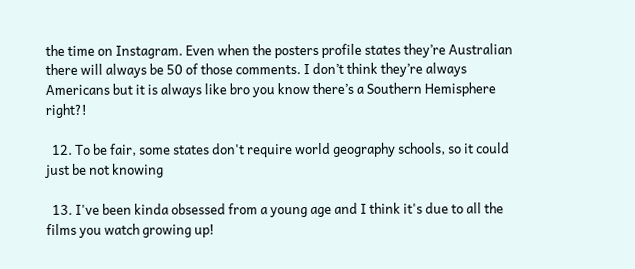the time on Instagram. Even when the posters profile states they’re Australian there will always be 50 of those comments. I don’t think they’re always Americans but it is always like bro you know there’s a Southern Hemisphere right?!

  12. To be fair, some states don't require world geography schools, so it could just be not knowing

  13. I've been kinda obsessed from a young age and I think it's due to all the films you watch growing up!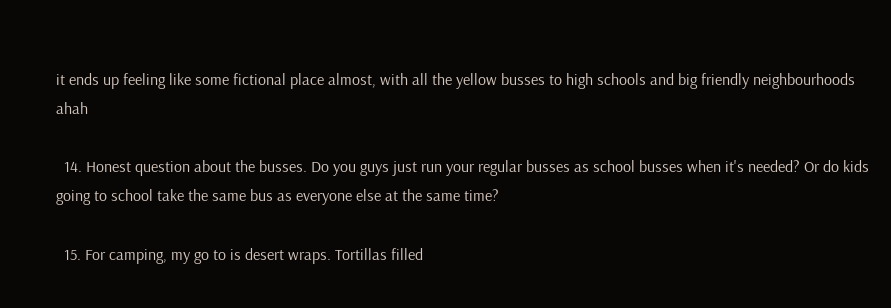it ends up feeling like some fictional place almost, with all the yellow busses to high schools and big friendly neighbourhoods ahah

  14. Honest question about the busses. Do you guys just run your regular busses as school busses when it's needed? Or do kids going to school take the same bus as everyone else at the same time?

  15. For camping, my go to is desert wraps. Tortillas filled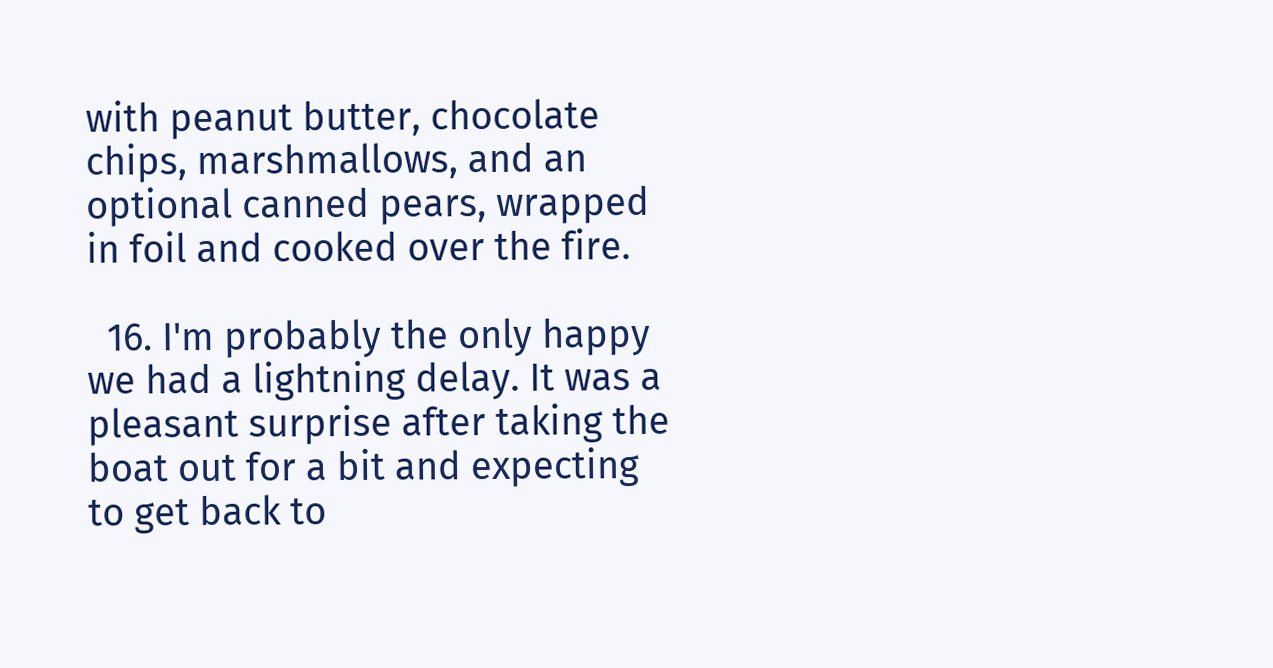with peanut butter, chocolate chips, marshmallows, and an optional canned pears, wrapped in foil and cooked over the fire.

  16. I'm probably the only happy we had a lightning delay. It was a pleasant surprise after taking the boat out for a bit and expecting to get back to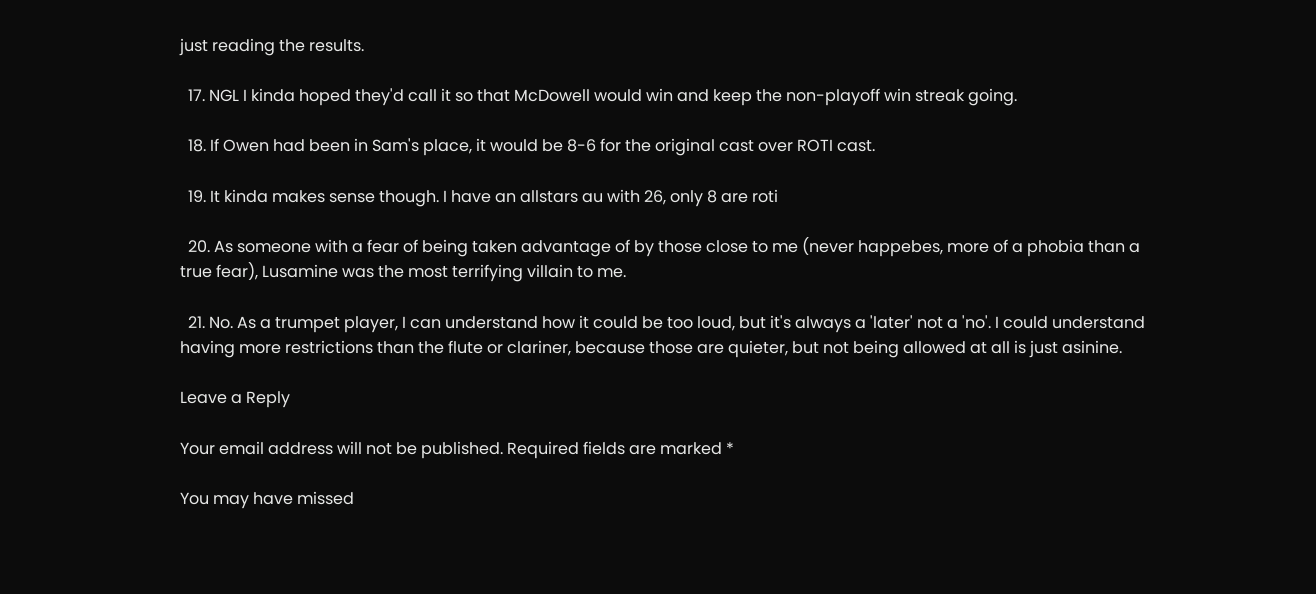just reading the results.

  17. NGL I kinda hoped they'd call it so that McDowell would win and keep the non-playoff win streak going.

  18. If Owen had been in Sam's place, it would be 8-6 for the original cast over ROTI cast.

  19. It kinda makes sense though. I have an allstars au with 26, only 8 are roti

  20. As someone with a fear of being taken advantage of by those close to me (never happebes, more of a phobia than a true fear), Lusamine was the most terrifying villain to me.

  21. No. As a trumpet player, I can understand how it could be too loud, but it's always a 'later' not a 'no'. I could understand having more restrictions than the flute or clariner, because those are quieter, but not being allowed at all is just asinine.

Leave a Reply

Your email address will not be published. Required fields are marked *

You may have missed